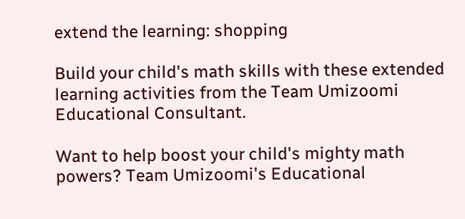extend the learning: shopping

Build your child's math skills with these extended learning activities from the Team Umizoomi Educational Consultant.

Want to help boost your child's mighty math powers? Team Umizoomi's Educational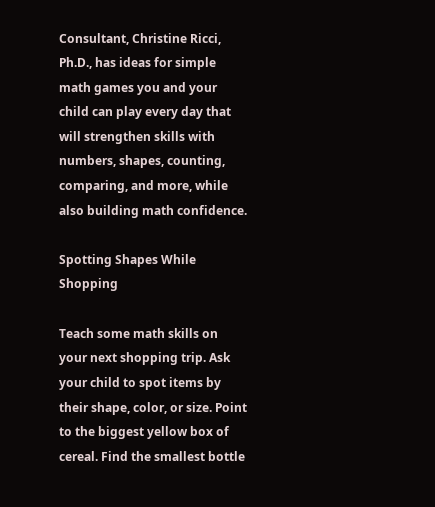Consultant, Christine Ricci, Ph.D., has ideas for simple math games you and your child can play every day that will strengthen skills with numbers, shapes, counting, comparing, and more, while also building math confidence.

Spotting Shapes While Shopping

Teach some math skills on your next shopping trip. Ask your child to spot items by their shape, color, or size. Point to the biggest yellow box of cereal. Find the smallest bottle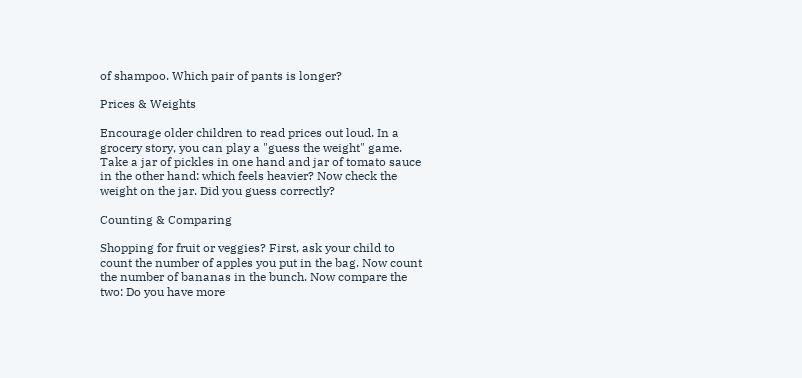of shampoo. Which pair of pants is longer?

Prices & Weights

Encourage older children to read prices out loud. In a grocery story, you can play a "guess the weight" game. Take a jar of pickles in one hand and jar of tomato sauce in the other hand: which feels heavier? Now check the weight on the jar. Did you guess correctly?

Counting & Comparing

Shopping for fruit or veggies? First, ask your child to count the number of apples you put in the bag. Now count the number of bananas in the bunch. Now compare the two: Do you have more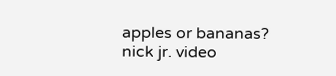apples or bananas?
nick jr. video